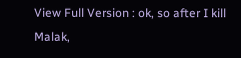View Full Version : ok, so after I kill Malak,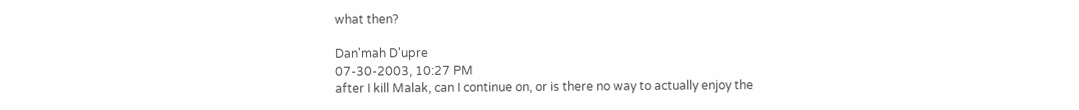what then?

Dan'mah D'upre
07-30-2003, 10:27 PM
after I kill Malak, can I continue on, or is there no way to actually enjoy the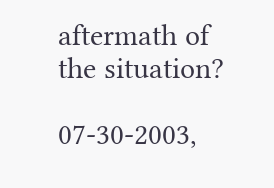aftermath of the situation?

07-30-2003,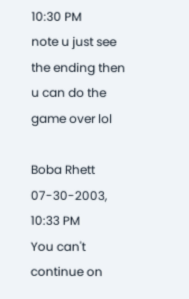10:30 PM
note u just see the ending then u can do the game over lol

Boba Rhett
07-30-2003, 10:33 PM
You can't continue on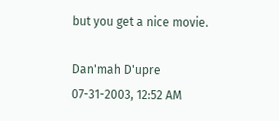but you get a nice movie.

Dan'mah D'upre
07-31-2003, 12:52 AM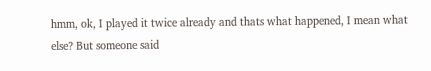hmm, ok, I played it twice already and thats what happened, I mean what else? But someone said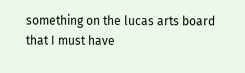something on the lucas arts board that I must have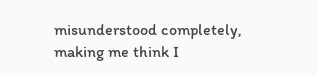misunderstood completely, making me think I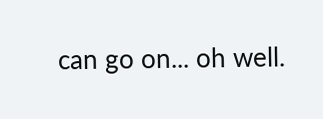can go on... oh well.